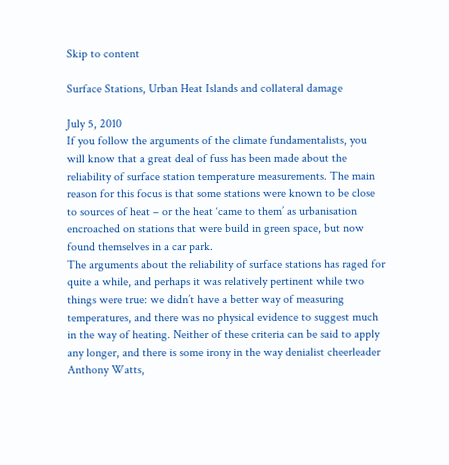Skip to content

Surface Stations, Urban Heat Islands and collateral damage

July 5, 2010
If you follow the arguments of the climate fundamentalists, you will know that a great deal of fuss has been made about the reliability of surface station temperature measurements. The main reason for this focus is that some stations were known to be close to sources of heat – or the heat ‘came to them’ as urbanisation encroached on stations that were build in green space, but now found themselves in a car park.
The arguments about the reliability of surface stations has raged for quite a while, and perhaps it was relatively pertinent while two things were true: we didn’t have a better way of measuring temperatures, and there was no physical evidence to suggest much in the way of heating. Neither of these criteria can be said to apply any longer, and there is some irony in the way denialist cheerleader Anthony Watts,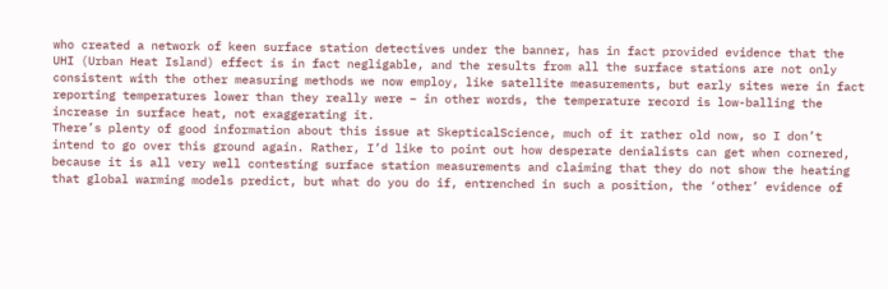who created a network of keen surface station detectives under the banner, has in fact provided evidence that the UHI (Urban Heat Island) effect is in fact negligable, and the results from all the surface stations are not only consistent with the other measuring methods we now employ, like satellite measurements, but early sites were in fact reporting temperatures lower than they really were – in other words, the temperature record is low-balling the increase in surface heat, not exaggerating it.
There’s plenty of good information about this issue at SkepticalScience, much of it rather old now, so I don’t intend to go over this ground again. Rather, I’d like to point out how desperate denialists can get when cornered, because it is all very well contesting surface station measurements and claiming that they do not show the heating that global warming models predict, but what do you do if, entrenched in such a position, the ‘other’ evidence of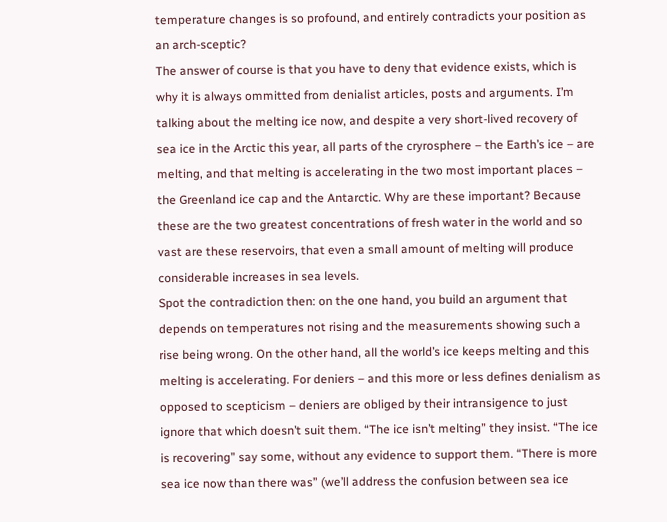temperature changes is so profound, and entirely contradicts your position as an arch-sceptic?
The answer of course is that you have to deny that evidence exists, which is why it is always ommitted from denialist articles, posts and arguments. I’m talking about the melting ice now, and despite a very short-lived recovery of sea ice in the Arctic this year, all parts of the cryrosphere – the Earth’s ice – are melting, and that melting is accelerating in the two most important places – the Greenland ice cap and the Antarctic. Why are these important? Because these are the two greatest concentrations of fresh water in the world and so vast are these reservoirs, that even a small amount of melting will produce considerable increases in sea levels.
Spot the contradiction then: on the one hand, you build an argument that depends on temperatures not rising and the measurements showing such a rise being wrong. On the other hand, all the world’s ice keeps melting and this melting is accelerating. For deniers – and this more or less defines denialism as opposed to scepticism – deniers are obliged by their intransigence to just ignore that which doesn’t suit them. “The ice isn’t melting” they insist. “The ice is recovering” say some, without any evidence to support them. “There is more sea ice now than there was” (we’ll address the confusion between sea ice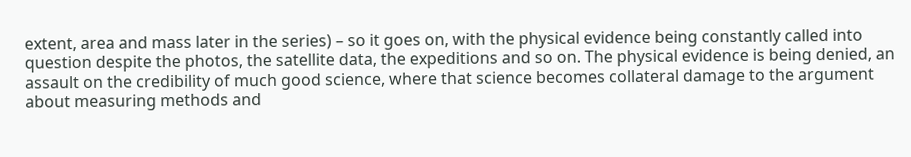extent, area and mass later in the series) – so it goes on, with the physical evidence being constantly called into question despite the photos, the satellite data, the expeditions and so on. The physical evidence is being denied, an assault on the credibility of much good science, where that science becomes collateral damage to the argument about measuring methods and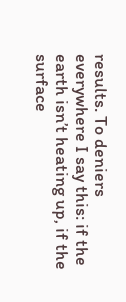results. To deniers everywhere I say this: if the earth isn’t heating up, if the surface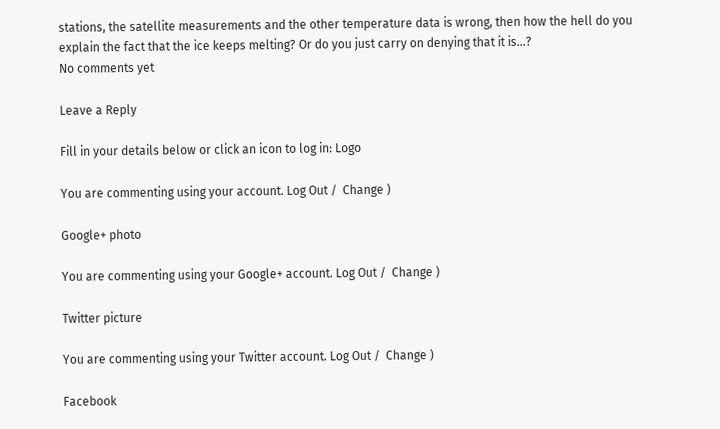stations, the satellite measurements and the other temperature data is wrong, then how the hell do you explain the fact that the ice keeps melting? Or do you just carry on denying that it is…?
No comments yet

Leave a Reply

Fill in your details below or click an icon to log in: Logo

You are commenting using your account. Log Out /  Change )

Google+ photo

You are commenting using your Google+ account. Log Out /  Change )

Twitter picture

You are commenting using your Twitter account. Log Out /  Change )

Facebook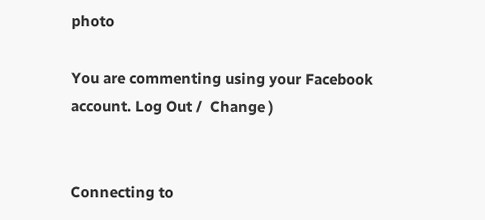photo

You are commenting using your Facebook account. Log Out /  Change )


Connecting to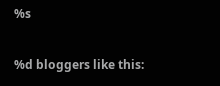%s

%d bloggers like this: